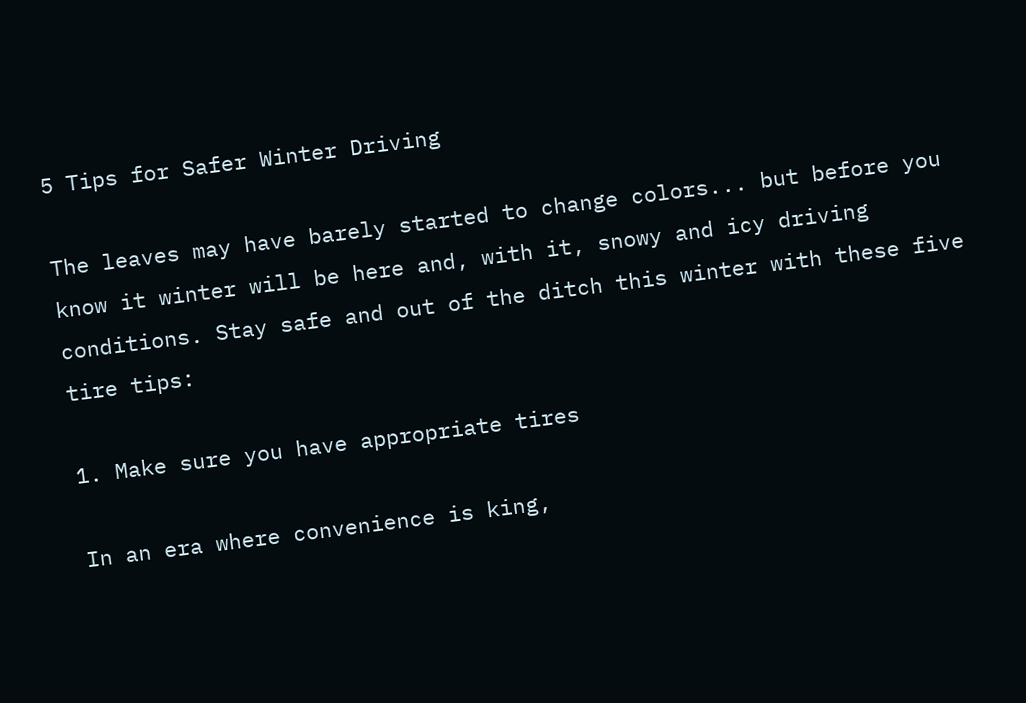5 Tips for Safer Winter Driving

The leaves may have barely started to change colors... but before you know it winter will be here and, with it, snowy and icy driving conditions. Stay safe and out of the ditch this winter with these five tire tips:

1. Make sure you have appropriate tires

In an era where convenience is king,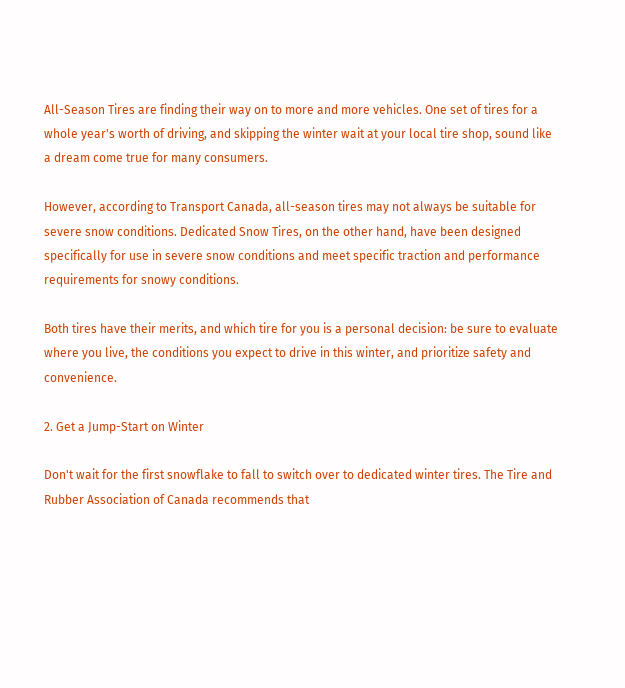All-Season Tires are finding their way on to more and more vehicles. One set of tires for a whole year's worth of driving, and skipping the winter wait at your local tire shop, sound like a dream come true for many consumers.

However, according to Transport Canada, all-season tires may not always be suitable for severe snow conditions. Dedicated Snow Tires, on the other hand, have been designed specifically for use in severe snow conditions and meet specific traction and performance requirements for snowy conditions.

Both tires have their merits, and which tire for you is a personal decision: be sure to evaluate where you live, the conditions you expect to drive in this winter, and prioritize safety and convenience.

2. Get a Jump-Start on Winter

Don't wait for the first snowflake to fall to switch over to dedicated winter tires. The Tire and Rubber Association of Canada recommends that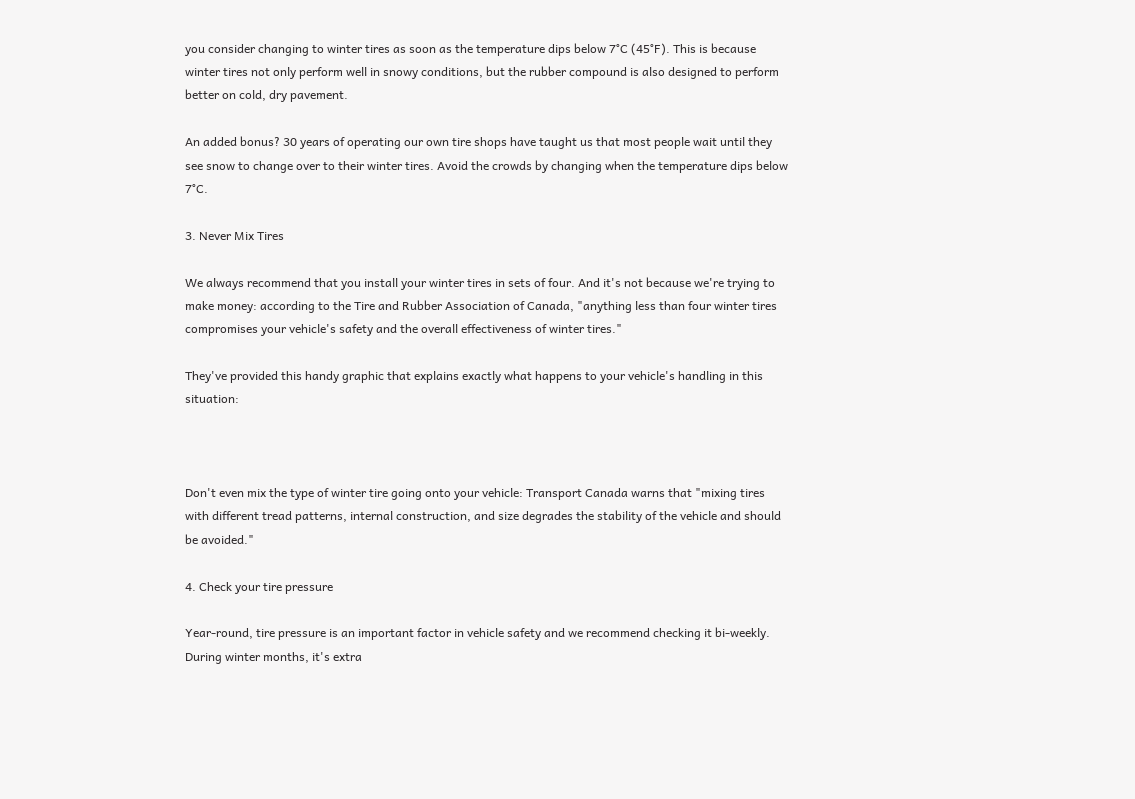you consider changing to winter tires as soon as the temperature dips below 7°C (45°F). This is because winter tires not only perform well in snowy conditions, but the rubber compound is also designed to perform better on cold, dry pavement.

An added bonus? 30 years of operating our own tire shops have taught us that most people wait until they see snow to change over to their winter tires. Avoid the crowds by changing when the temperature dips below 7°C.

3. Never Mix Tires

We always recommend that you install your winter tires in sets of four. And it's not because we're trying to make money: according to the Tire and Rubber Association of Canada, "anything less than four winter tires compromises your vehicle's safety and the overall effectiveness of winter tires."

They've provided this handy graphic that explains exactly what happens to your vehicle's handling in this situation:



Don't even mix the type of winter tire going onto your vehicle: Transport Canada warns that "mixing tires with different tread patterns, internal construction, and size degrades the stability of the vehicle and should be avoided."

4. Check your tire pressure

Year-round, tire pressure is an important factor in vehicle safety and we recommend checking it bi-weekly. During winter months, it's extra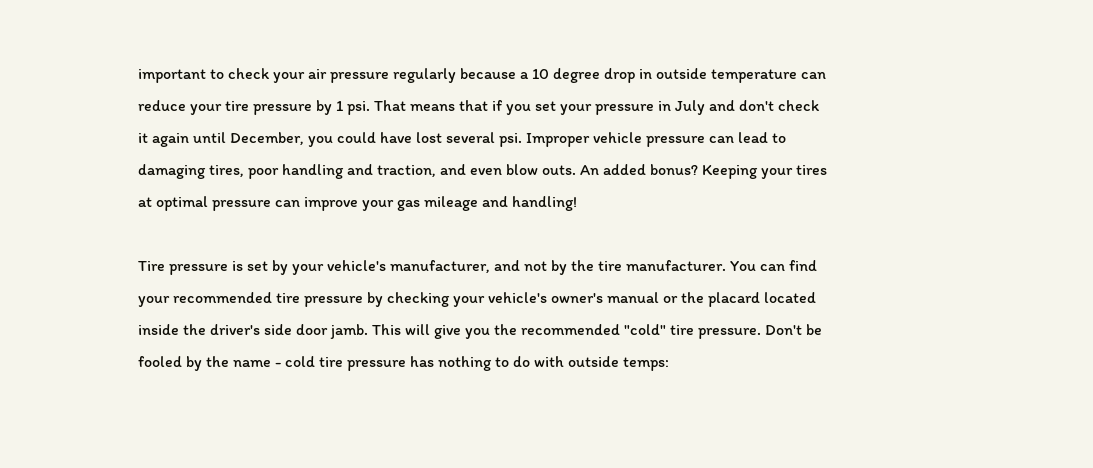important to check your air pressure regularly because a 10 degree drop in outside temperature can reduce your tire pressure by 1 psi. That means that if you set your pressure in July and don't check it again until December, you could have lost several psi. Improper vehicle pressure can lead to damaging tires, poor handling and traction, and even blow outs. An added bonus? Keeping your tires at optimal pressure can improve your gas mileage and handling!

Tire pressure is set by your vehicle's manufacturer, and not by the tire manufacturer. You can find your recommended tire pressure by checking your vehicle's owner's manual or the placard located inside the driver's side door jamb. This will give you the recommended "cold" tire pressure. Don't be fooled by the name - cold tire pressure has nothing to do with outside temps: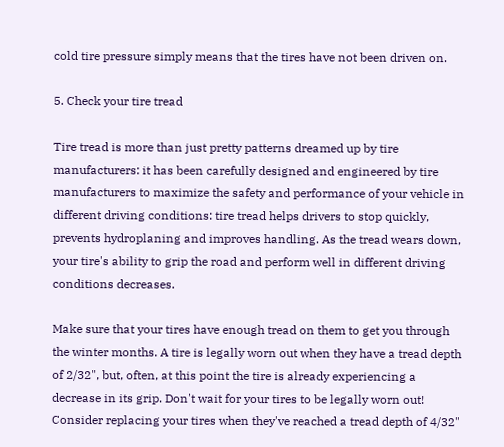cold tire pressure simply means that the tires have not been driven on.

5. Check your tire tread

Tire tread is more than just pretty patterns dreamed up by tire manufacturers: it has been carefully designed and engineered by tire manufacturers to maximize the safety and performance of your vehicle in different driving conditions: tire tread helps drivers to stop quickly, prevents hydroplaning and improves handling. As the tread wears down, your tire's ability to grip the road and perform well in different driving conditions decreases.

Make sure that your tires have enough tread on them to get you through the winter months. A tire is legally worn out when they have a tread depth of 2/32", but, often, at this point the tire is already experiencing a decrease in its grip. Don't wait for your tires to be legally worn out! Consider replacing your tires when they've reached a tread depth of 4/32"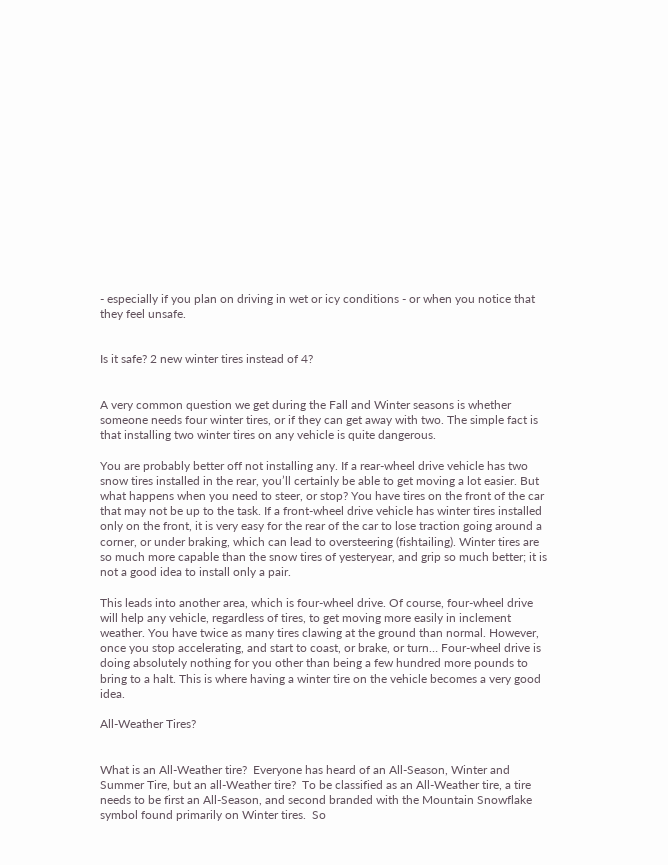- especially if you plan on driving in wet or icy conditions - or when you notice that they feel unsafe.


Is it safe? 2 new winter tires instead of 4?


A very common question we get during the Fall and Winter seasons is whether someone needs four winter tires, or if they can get away with two. The simple fact is that installing two winter tires on any vehicle is quite dangerous.

You are probably better off not installing any. If a rear-wheel drive vehicle has two snow tires installed in the rear, you’ll certainly be able to get moving a lot easier. But what happens when you need to steer, or stop? You have tires on the front of the car that may not be up to the task. If a front-wheel drive vehicle has winter tires installed only on the front, it is very easy for the rear of the car to lose traction going around a corner, or under braking, which can lead to oversteering (fishtailing). Winter tires are so much more capable than the snow tires of yesteryear, and grip so much better; it is not a good idea to install only a pair.

This leads into another area, which is four-wheel drive. Of course, four-wheel drive will help any vehicle, regardless of tires, to get moving more easily in inclement weather. You have twice as many tires clawing at the ground than normal. However, once you stop accelerating, and start to coast, or brake, or turn… Four-wheel drive is doing absolutely nothing for you other than being a few hundred more pounds to bring to a halt. This is where having a winter tire on the vehicle becomes a very good idea.

All-Weather Tires?


What is an All-Weather tire?  Everyone has heard of an All-Season, Winter and Summer Tire, but an all-Weather tire?  To be classified as an All-Weather tire, a tire needs to be first an All-Season, and second branded with the Mountain Snowflake  symbol found primarily on Winter tires.  So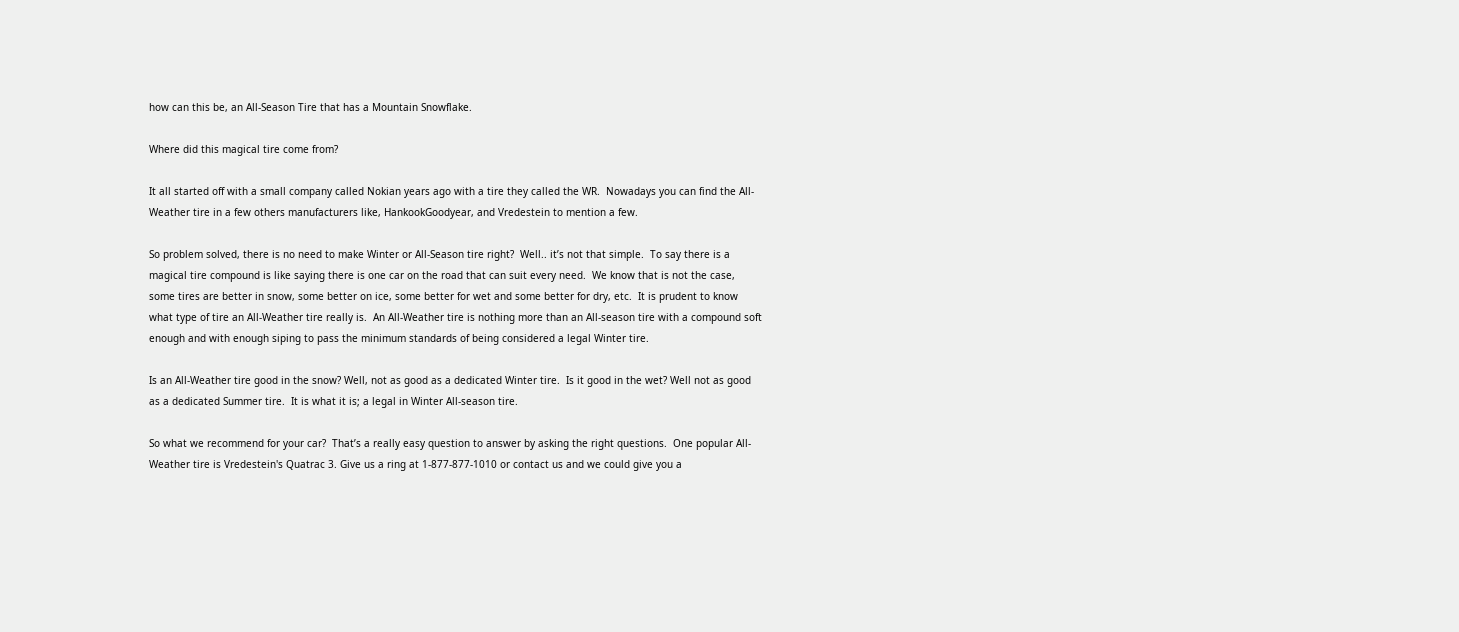how can this be, an All-Season Tire that has a Mountain Snowflake.

Where did this magical tire come from?

It all started off with a small company called Nokian years ago with a tire they called the WR.  Nowadays you can find the All-Weather tire in a few others manufacturers like, HankookGoodyear, and Vredestein to mention a few.

So problem solved, there is no need to make Winter or All-Season tire right?  Well.. it’s not that simple.  To say there is a magical tire compound is like saying there is one car on the road that can suit every need.  We know that is not the case, some tires are better in snow, some better on ice, some better for wet and some better for dry, etc.  It is prudent to know what type of tire an All-Weather tire really is.  An All-Weather tire is nothing more than an All-season tire with a compound soft enough and with enough siping to pass the minimum standards of being considered a legal Winter tire.

Is an All-Weather tire good in the snow? Well, not as good as a dedicated Winter tire.  Is it good in the wet? Well not as good as a dedicated Summer tire.  It is what it is; a legal in Winter All-season tire.

So what we recommend for your car?  That’s a really easy question to answer by asking the right questions.  One popular All-Weather tire is Vredestein's Quatrac 3. Give us a ring at 1-877-877-1010 or contact us and we could give you a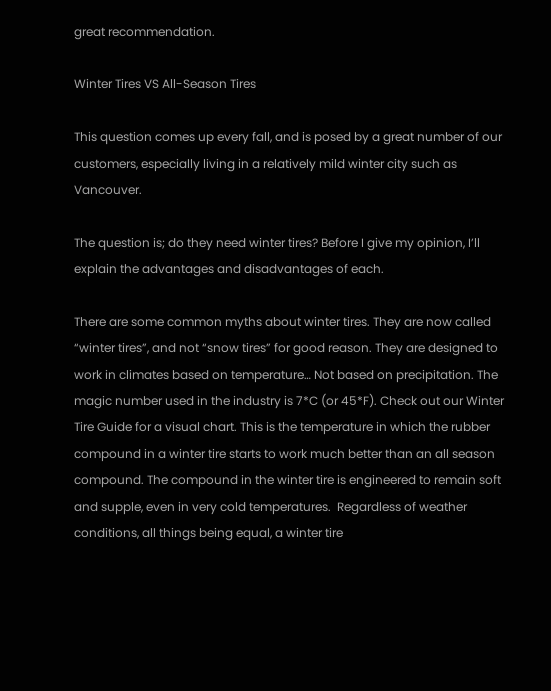great recommendation.

Winter Tires VS All-Season Tires

This question comes up every fall, and is posed by a great number of our customers, especially living in a relatively mild winter city such as Vancouver.

The question is; do they need winter tires? Before I give my opinion, I’ll explain the advantages and disadvantages of each.

There are some common myths about winter tires. They are now called “winter tires”, and not “snow tires” for good reason. They are designed to work in climates based on temperature… Not based on precipitation. The magic number used in the industry is 7*C (or 45*F). Check out our Winter Tire Guide for a visual chart. This is the temperature in which the rubber compound in a winter tire starts to work much better than an all season compound. The compound in the winter tire is engineered to remain soft and supple, even in very cold temperatures.  Regardless of weather conditions, all things being equal, a winter tire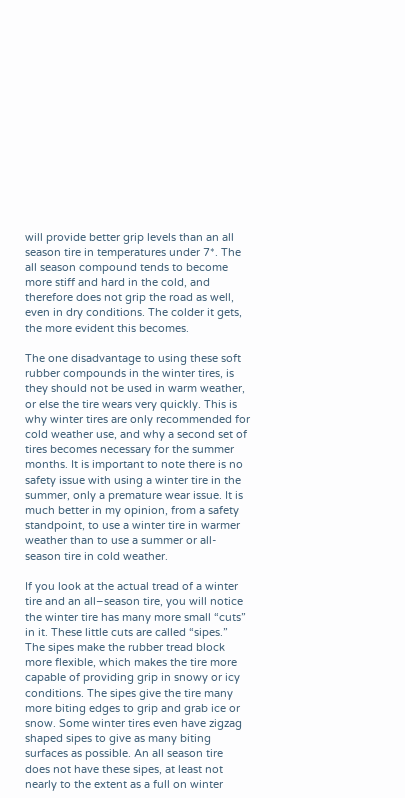will provide better grip levels than an all season tire in temperatures under 7*. The all season compound tends to become more stiff and hard in the cold, and therefore does not grip the road as well, even in dry conditions. The colder it gets, the more evident this becomes.

The one disadvantage to using these soft rubber compounds in the winter tires, is they should not be used in warm weather, or else the tire wears very quickly. This is why winter tires are only recommended for cold weather use, and why a second set of tires becomes necessary for the summer months. It is important to note there is no safety issue with using a winter tire in the summer, only a premature wear issue. It is much better in my opinion, from a safety standpoint, to use a winter tire in warmer weather than to use a summer or all-season tire in cold weather.

If you look at the actual tread of a winter tire and an all–season tire, you will notice the winter tire has many more small “cuts” in it. These little cuts are called “sipes.” The sipes make the rubber tread block more flexible, which makes the tire more capable of providing grip in snowy or icy conditions. The sipes give the tire many more biting edges to grip and grab ice or snow. Some winter tires even have zigzag shaped sipes to give as many biting surfaces as possible. An all season tire does not have these sipes, at least not nearly to the extent as a full on winter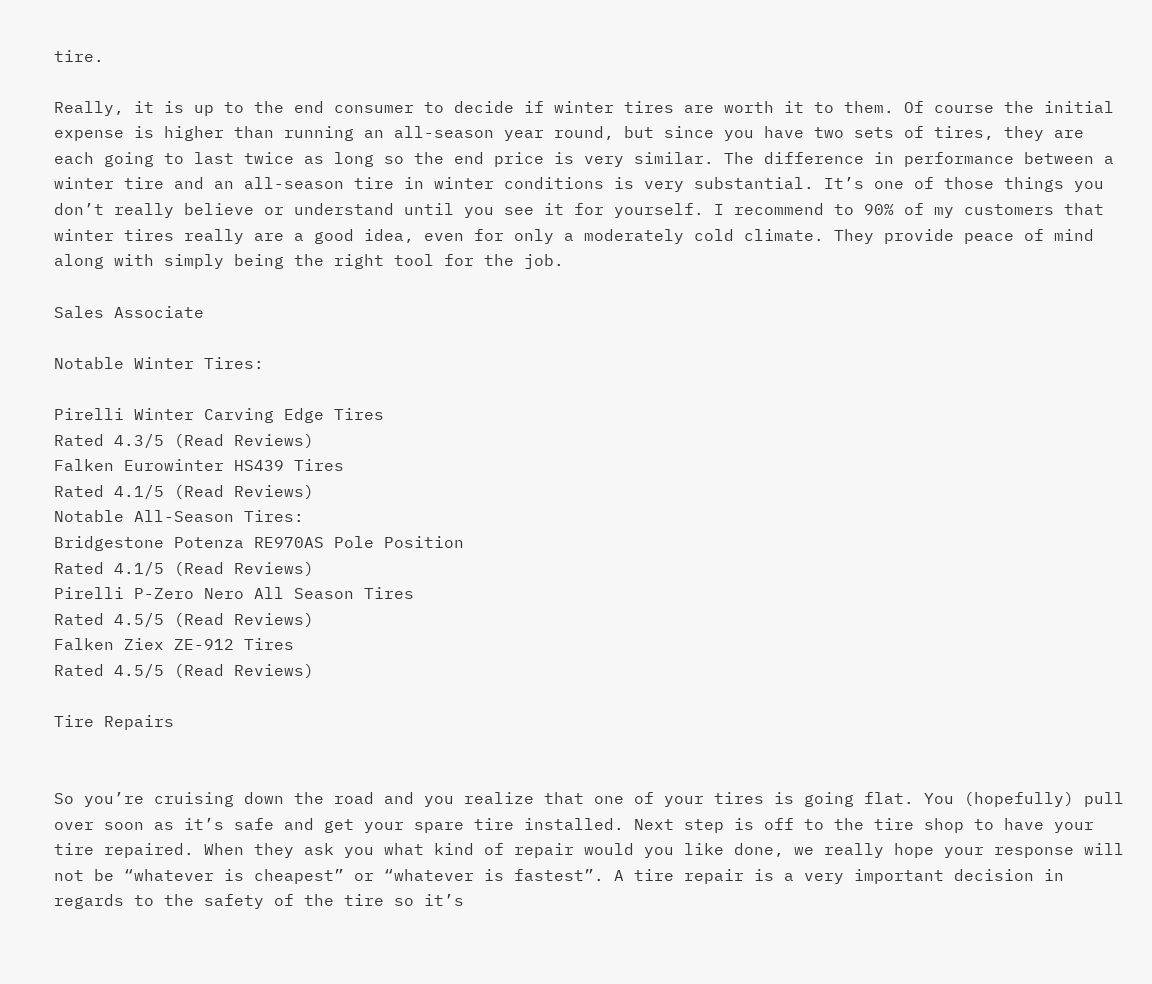tire.

Really, it is up to the end consumer to decide if winter tires are worth it to them. Of course the initial expense is higher than running an all-season year round, but since you have two sets of tires, they are each going to last twice as long so the end price is very similar. The difference in performance between a winter tire and an all-season tire in winter conditions is very substantial. It’s one of those things you don’t really believe or understand until you see it for yourself. I recommend to 90% of my customers that winter tires really are a good idea, even for only a moderately cold climate. They provide peace of mind along with simply being the right tool for the job.

Sales Associate

Notable Winter Tires:

Pirelli Winter Carving Edge Tires
Rated 4.3/5 (Read Reviews)
Falken Eurowinter HS439 Tires
Rated 4.1/5 (Read Reviews)
Notable All-Season Tires:
Bridgestone Potenza RE970AS Pole Position
Rated 4.1/5 (Read Reviews)
Pirelli P-Zero Nero All Season Tires
Rated 4.5/5 (Read Reviews)
Falken Ziex ZE-912 Tires
Rated 4.5/5 (Read Reviews)

Tire Repairs


So you’re cruising down the road and you realize that one of your tires is going flat. You (hopefully) pull over soon as it’s safe and get your spare tire installed. Next step is off to the tire shop to have your tire repaired. When they ask you what kind of repair would you like done, we really hope your response will not be “whatever is cheapest” or “whatever is fastest”. A tire repair is a very important decision in regards to the safety of the tire so it’s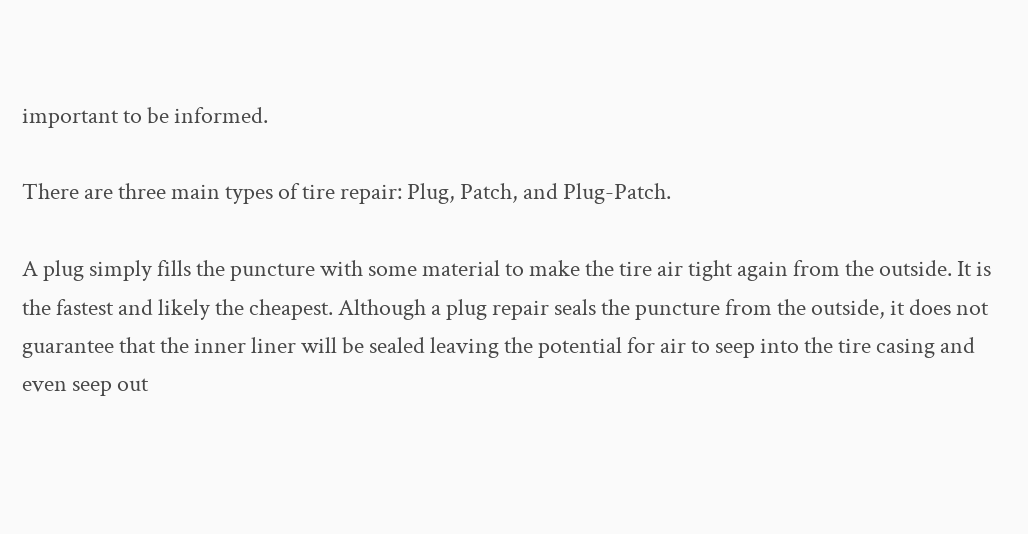important to be informed.

There are three main types of tire repair: Plug, Patch, and Plug-Patch.

A plug simply fills the puncture with some material to make the tire air tight again from the outside. It is the fastest and likely the cheapest. Although a plug repair seals the puncture from the outside, it does not guarantee that the inner liner will be sealed leaving the potential for air to seep into the tire casing and even seep out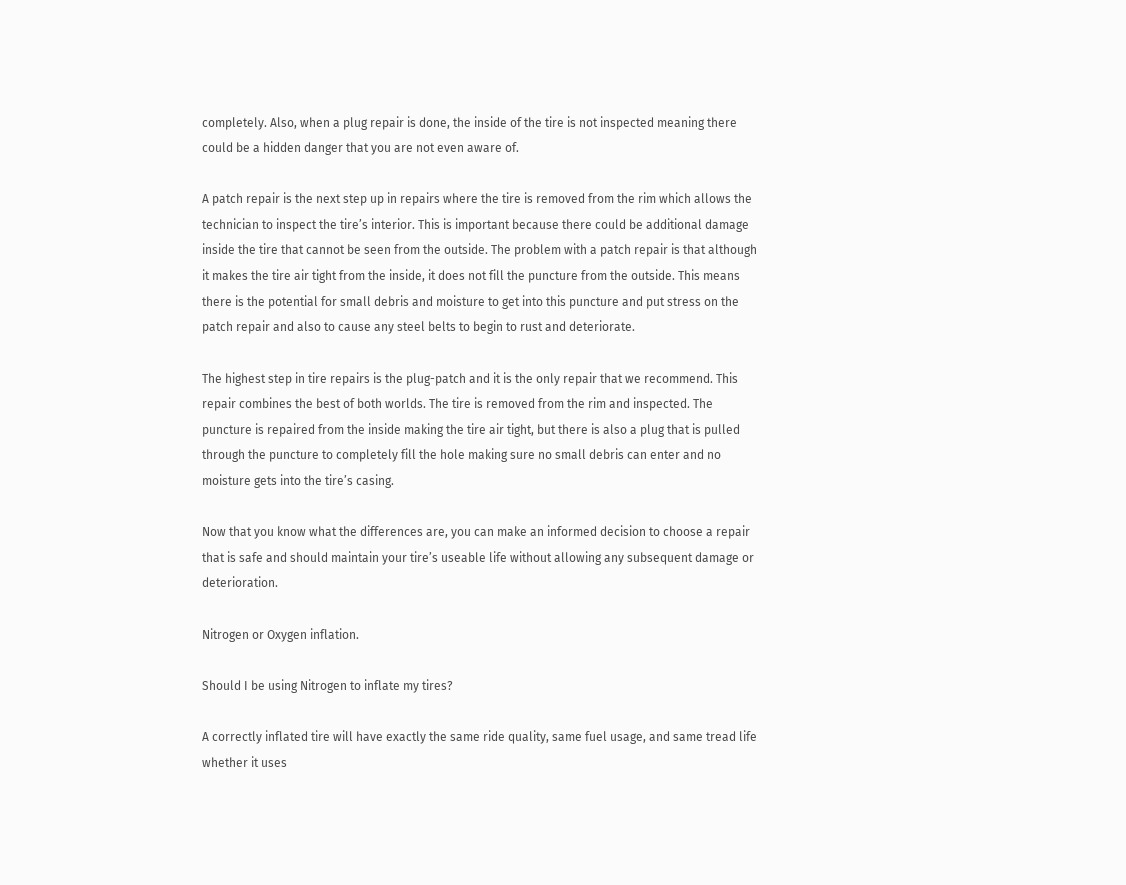completely. Also, when a plug repair is done, the inside of the tire is not inspected meaning there could be a hidden danger that you are not even aware of.

A patch repair is the next step up in repairs where the tire is removed from the rim which allows the technician to inspect the tire’s interior. This is important because there could be additional damage inside the tire that cannot be seen from the outside. The problem with a patch repair is that although it makes the tire air tight from the inside, it does not fill the puncture from the outside. This means there is the potential for small debris and moisture to get into this puncture and put stress on the patch repair and also to cause any steel belts to begin to rust and deteriorate.

The highest step in tire repairs is the plug-patch and it is the only repair that we recommend. This repair combines the best of both worlds. The tire is removed from the rim and inspected. The puncture is repaired from the inside making the tire air tight, but there is also a plug that is pulled through the puncture to completely fill the hole making sure no small debris can enter and no moisture gets into the tire’s casing.

Now that you know what the differences are, you can make an informed decision to choose a repair that is safe and should maintain your tire’s useable life without allowing any subsequent damage or deterioration.

Nitrogen or Oxygen inflation.

Should I be using Nitrogen to inflate my tires?

A correctly inflated tire will have exactly the same ride quality, same fuel usage, and same tread life whether it uses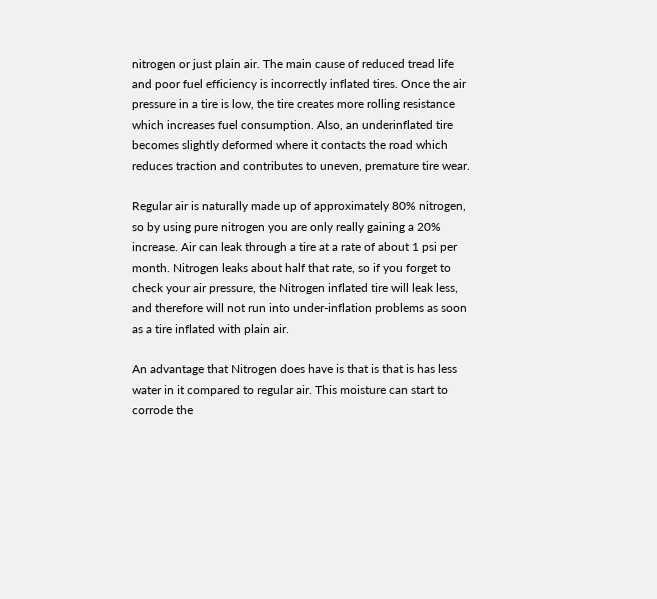nitrogen or just plain air. The main cause of reduced tread life and poor fuel efficiency is incorrectly inflated tires. Once the air pressure in a tire is low, the tire creates more rolling resistance which increases fuel consumption. Also, an underinflated tire becomes slightly deformed where it contacts the road which reduces traction and contributes to uneven, premature tire wear.

Regular air is naturally made up of approximately 80% nitrogen, so by using pure nitrogen you are only really gaining a 20% increase. Air can leak through a tire at a rate of about 1 psi per month. Nitrogen leaks about half that rate, so if you forget to check your air pressure, the Nitrogen inflated tire will leak less, and therefore will not run into under-inflation problems as soon as a tire inflated with plain air.

An advantage that Nitrogen does have is that is that is has less water in it compared to regular air. This moisture can start to corrode the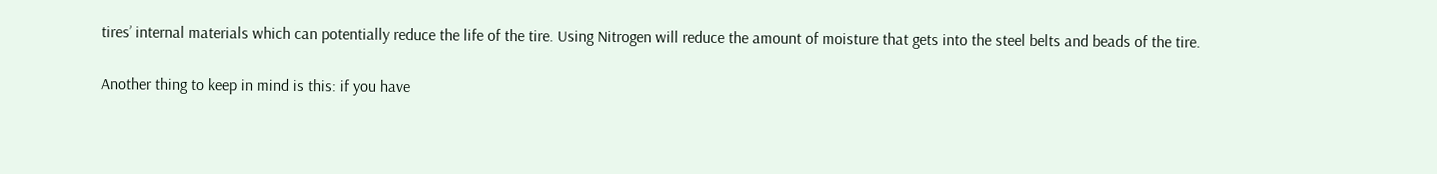tires’ internal materials which can potentially reduce the life of the tire. Using Nitrogen will reduce the amount of moisture that gets into the steel belts and beads of the tire.

Another thing to keep in mind is this: if you have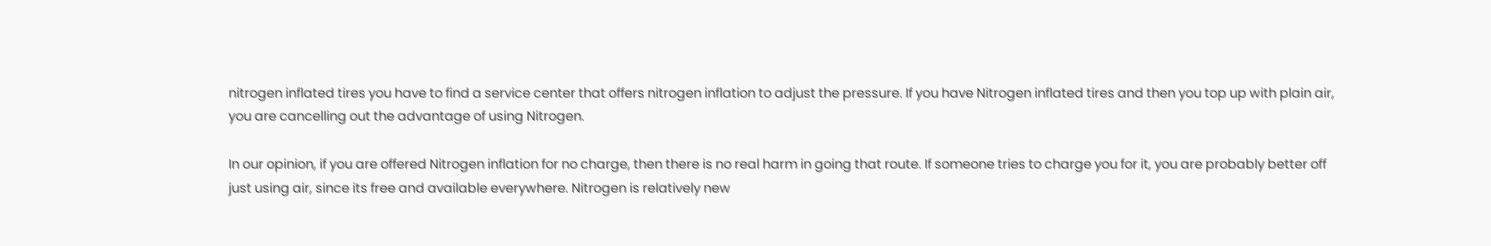nitrogen inflated tires you have to find a service center that offers nitrogen inflation to adjust the pressure. If you have Nitrogen inflated tires and then you top up with plain air, you are cancelling out the advantage of using Nitrogen.

In our opinion, if you are offered Nitrogen inflation for no charge, then there is no real harm in going that route. If someone tries to charge you for it, you are probably better off just using air, since its free and available everywhere. Nitrogen is relatively new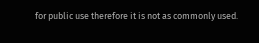for public use therefore it is not as commonly used.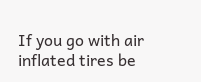If you go with air inflated tires be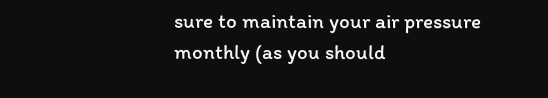sure to maintain your air pressure monthly (as you should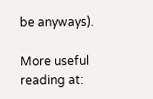be anyways).

More useful reading at: